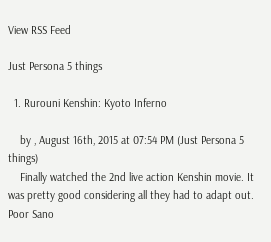View RSS Feed

Just Persona 5 things

  1. Rurouni Kenshin: Kyoto Inferno

    by , August 16th, 2015 at 07:54 PM (Just Persona 5 things)
    Finally watched the 2nd live action Kenshin movie. It was pretty good considering all they had to adapt out. Poor Sano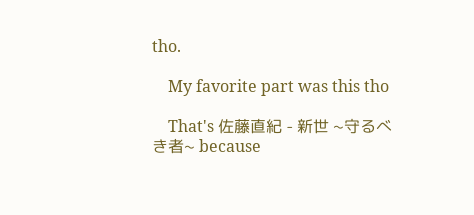tho.

    My favorite part was this tho

    That's 佐藤直紀 - 新世 ~守るべき者~ because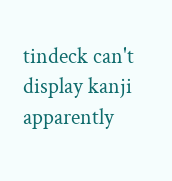tindeck can't display kanji apparently